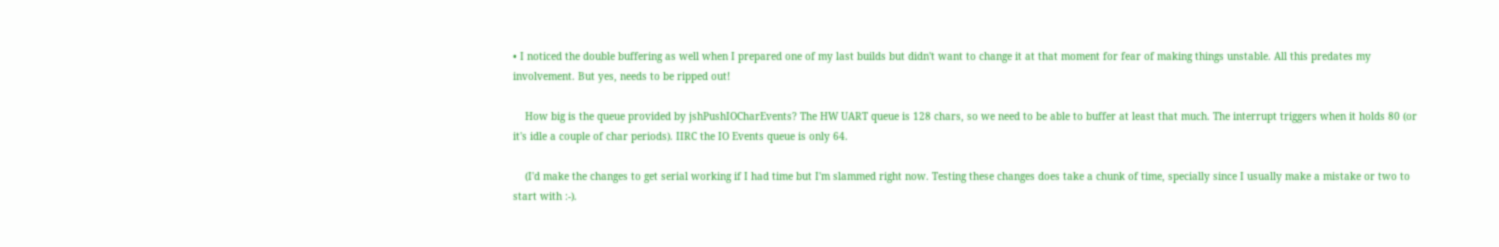• I noticed the double buffering as well when I prepared one of my last builds but didn't want to change it at that moment for fear of making things unstable. All this predates my involvement. But yes, needs to be ripped out!

    How big is the queue provided by jshPushIOCharEvents? The HW UART queue is 128 chars, so we need to be able to buffer at least that much. The interrupt triggers when it holds 80 (or it's idle a couple of char periods). IIRC the IO Events queue is only 64.

    (I'd make the changes to get serial working if I had time but I'm slammed right now. Testing these changes does take a chunk of time, specially since I usually make a mistake or two to start with :-).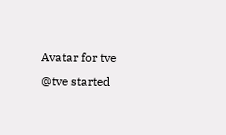Avatar for tve @tve started